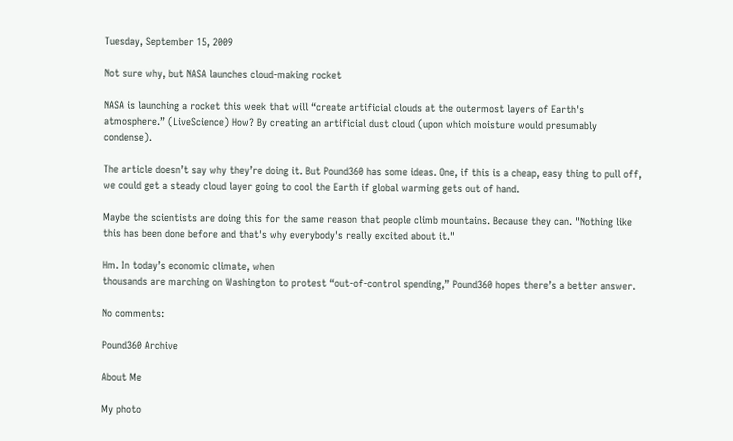Tuesday, September 15, 2009

Not sure why, but NASA launches cloud-making rocket

NASA is launching a rocket this week that will “create artificial clouds at the outermost layers of Earth's atmosphere.” (LiveScience) How? By creating an artificial dust cloud (upon which moisture would presumably condense).

The article doesn’t say why they’re doing it. But Pound360 has some ideas. One, if this is a cheap, easy thing to pull off, we could get a steady cloud layer going to cool the Earth if global warming gets out of hand.

Maybe the scientists are doing this for the same reason that people climb mountains. Because they can. "Nothing like this has been done before and that's why everybody's really excited about it."

Hm. In today’s economic climate, when
thousands are marching on Washington to protest “out-of-control spending,” Pound360 hopes there’s a better answer.

No comments:

Pound360 Archive

About Me

My photo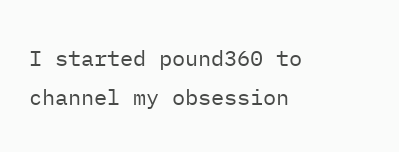I started pound360 to channel my obsession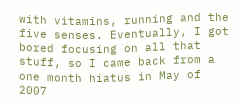with vitamins, running and the five senses. Eventually, I got bored focusing on all that stuff, so I came back from a one month hiatus in May of 2007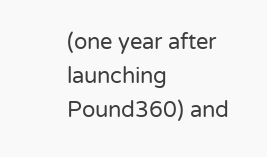(one year after launching Pound360) and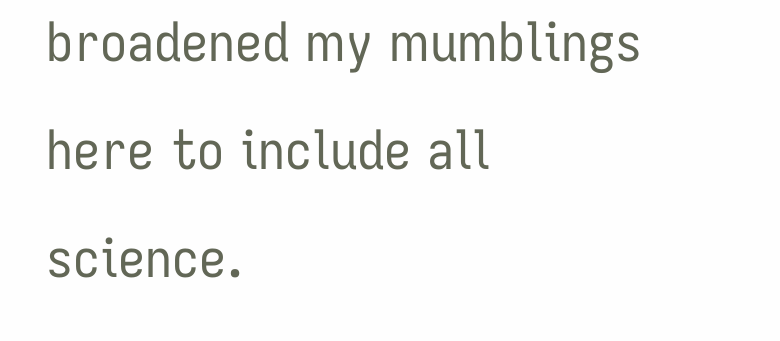broadened my mumblings here to include all science.